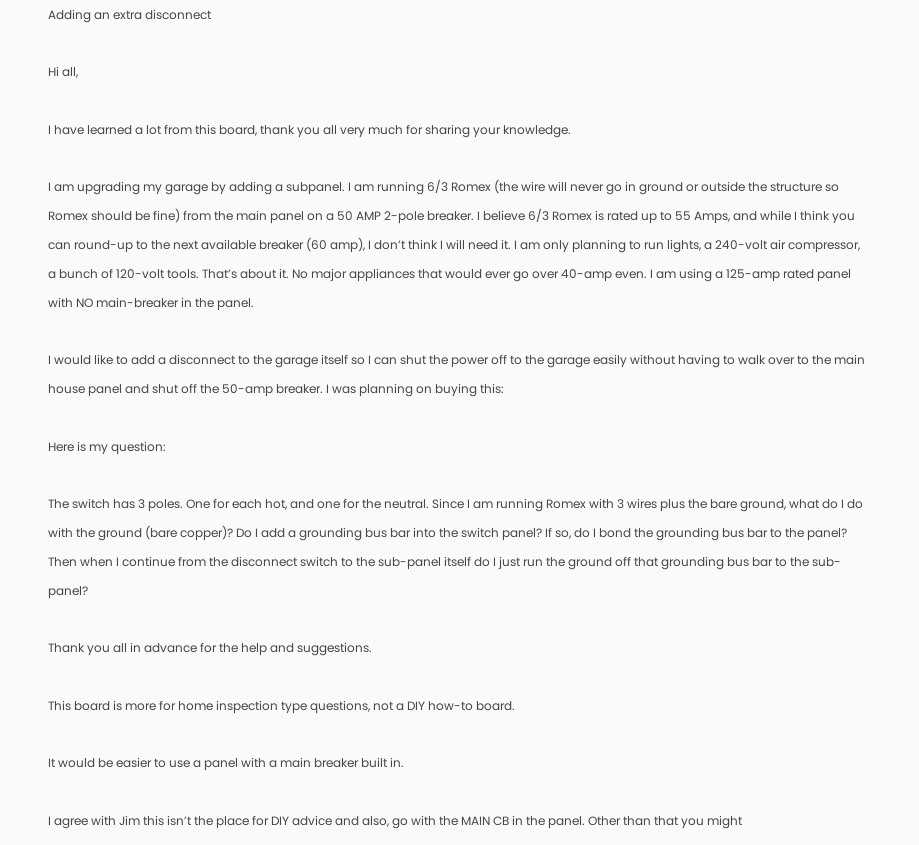Adding an extra disconnect

Hi all,

I have learned a lot from this board, thank you all very much for sharing your knowledge.

I am upgrading my garage by adding a subpanel. I am running 6/3 Romex (the wire will never go in ground or outside the structure so Romex should be fine) from the main panel on a 50 AMP 2-pole breaker. I believe 6/3 Romex is rated up to 55 Amps, and while I think you can round-up to the next available breaker (60 amp), I don’t think I will need it. I am only planning to run lights, a 240-volt air compressor, a bunch of 120-volt tools. That’s about it. No major appliances that would ever go over 40-amp even. I am using a 125-amp rated panel with NO main-breaker in the panel.

I would like to add a disconnect to the garage itself so I can shut the power off to the garage easily without having to walk over to the main house panel and shut off the 50-amp breaker. I was planning on buying this:

Here is my question:

The switch has 3 poles. One for each hot, and one for the neutral. Since I am running Romex with 3 wires plus the bare ground, what do I do with the ground (bare copper)? Do I add a grounding bus bar into the switch panel? If so, do I bond the grounding bus bar to the panel? Then when I continue from the disconnect switch to the sub-panel itself do I just run the ground off that grounding bus bar to the sub-panel?

Thank you all in advance for the help and suggestions.

This board is more for home inspection type questions, not a DIY how-to board.

It would be easier to use a panel with a main breaker built in.

I agree with Jim this isn’t the place for DIY advice and also, go with the MAIN CB in the panel. Other than that you might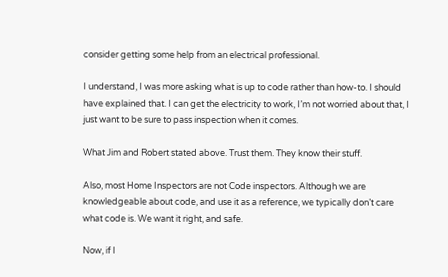consider getting some help from an electrical professional.

I understand, I was more asking what is up to code rather than how-to. I should have explained that. I can get the electricity to work, I’m not worried about that, I just want to be sure to pass inspection when it comes.

What Jim and Robert stated above. Trust them. They know their stuff.

Also, most Home Inspectors are not Code inspectors. Although we are knowledgeable about code, and use it as a reference, we typically don’t care what code is. We want it right, and safe.

Now, if I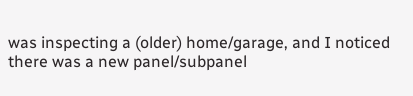was inspecting a (older) home/garage, and I noticed there was a new panel/subpanel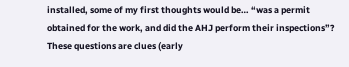installed, some of my first thoughts would be… “was a permit obtained for the work, and did the AHJ perform their inspections”? These questions are clues (early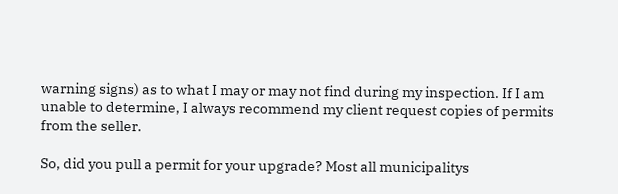warning signs) as to what I may or may not find during my inspection. If I am unable to determine, I always recommend my client request copies of permits from the seller.

So, did you pull a permit for your upgrade? Most all municipalitys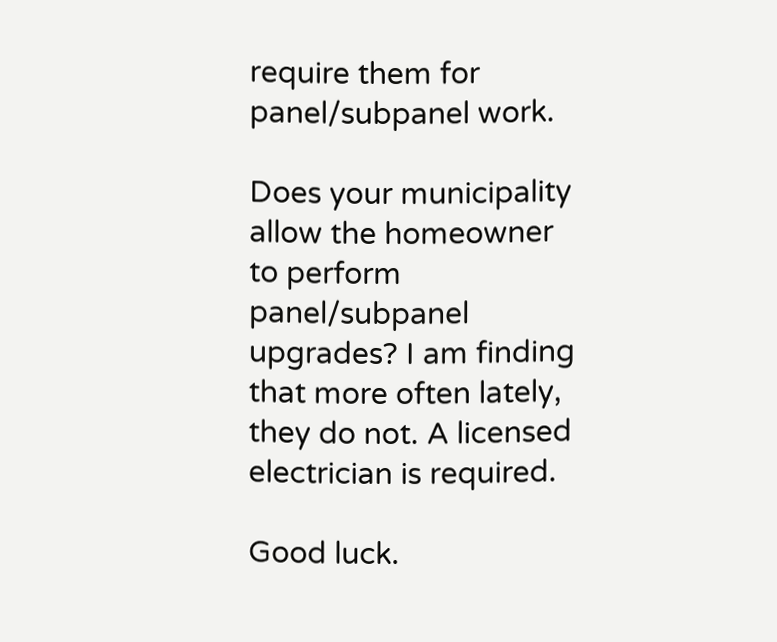require them for panel/subpanel work.

Does your municipality allow the homeowner to perform panel/subpanel upgrades? I am finding that more often lately, they do not. A licensed electrician is required.

Good luck.